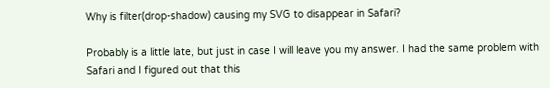Why is filter(drop-shadow) causing my SVG to disappear in Safari?

Probably is a little late, but just in case I will leave you my answer. I had the same problem with Safari and I figured out that this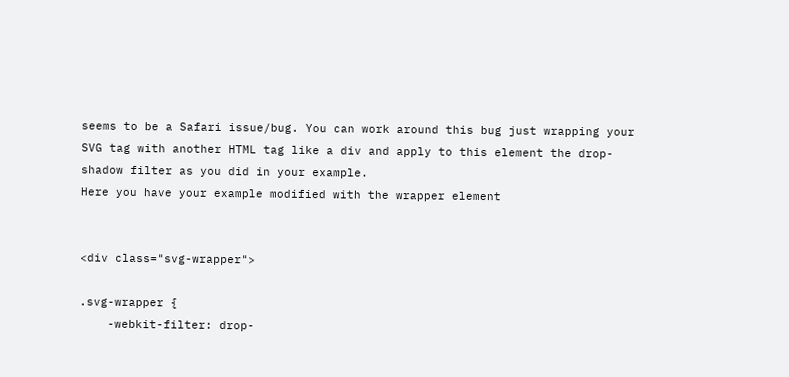seems to be a Safari issue/bug. You can work around this bug just wrapping your SVG tag with another HTML tag like a div and apply to this element the drop-shadow filter as you did in your example.
Here you have your example modified with the wrapper element


<div class="svg-wrapper">

.svg-wrapper {
    -webkit-filter: drop-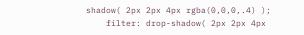shadow( 2px 2px 4px rgba(0,0,0,.4) );
    filter: drop-shadow( 2px 2px 4px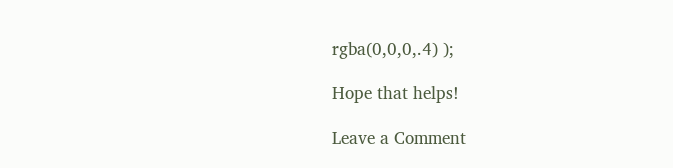rgba(0,0,0,.4) );

Hope that helps!

Leave a Comment